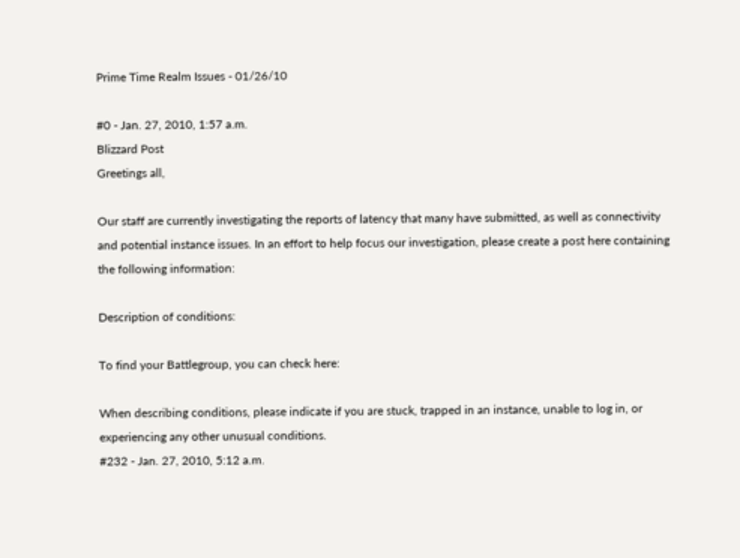Prime Time Realm Issues - 01/26/10

#0 - Jan. 27, 2010, 1:57 a.m.
Blizzard Post
Greetings all,

Our staff are currently investigating the reports of latency that many have submitted, as well as connectivity and potential instance issues. In an effort to help focus our investigation, please create a post here containing the following information:

Description of conditions:

To find your Battlegroup, you can check here:

When describing conditions, please indicate if you are stuck, trapped in an instance, unable to log in, or experiencing any other unusual conditions.
#232 - Jan. 27, 2010, 5:12 a.m.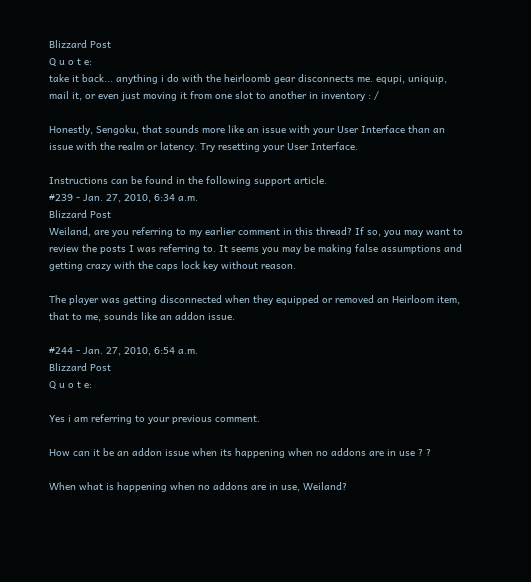Blizzard Post
Q u o t e:
take it back... anything i do with the heirloomb gear disconnects me. equpi, uniquip, mail it, or even just moving it from one slot to another in inventory : /

Honestly, Sengoku, that sounds more like an issue with your User Interface than an issue with the realm or latency. Try resetting your User Interface.

Instructions can be found in the following support article.
#239 - Jan. 27, 2010, 6:34 a.m.
Blizzard Post
Weiland, are you referring to my earlier comment in this thread? If so, you may want to review the posts I was referring to. It seems you may be making false assumptions and getting crazy with the caps lock key without reason.

The player was getting disconnected when they equipped or removed an Heirloom item, that to me, sounds like an addon issue.

#244 - Jan. 27, 2010, 6:54 a.m.
Blizzard Post
Q u o t e:

Yes i am referring to your previous comment.

How can it be an addon issue when its happening when no addons are in use ? ?

When what is happening when no addons are in use, Weiland?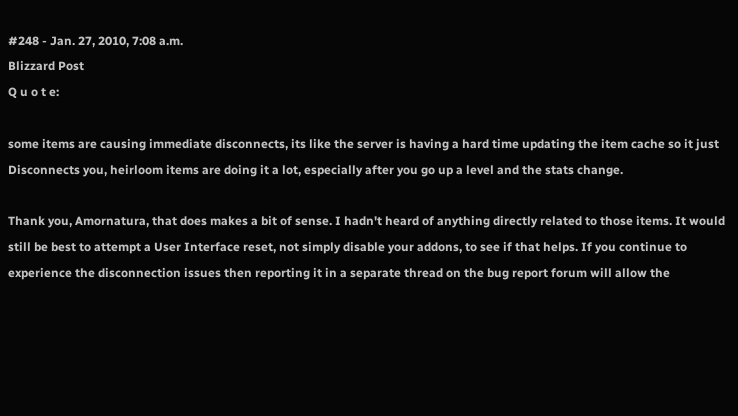#248 - Jan. 27, 2010, 7:08 a.m.
Blizzard Post
Q u o t e:

some items are causing immediate disconnects, its like the server is having a hard time updating the item cache so it just Disconnects you, heirloom items are doing it a lot, especially after you go up a level and the stats change.

Thank you, Amornatura, that does makes a bit of sense. I hadn't heard of anything directly related to those items. It would still be best to attempt a User Interface reset, not simply disable your addons, to see if that helps. If you continue to experience the disconnection issues then reporting it in a separate thread on the bug report forum will allow the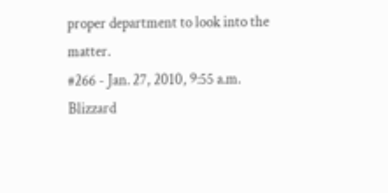proper department to look into the matter.
#266 - Jan. 27, 2010, 9:55 a.m.
Blizzard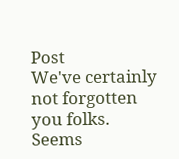Post
We've certainly not forgotten you folks. Seems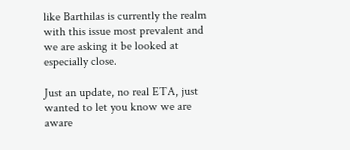like Barthilas is currently the realm with this issue most prevalent and we are asking it be looked at especially close.

Just an update, no real ETA, just wanted to let you know we are aware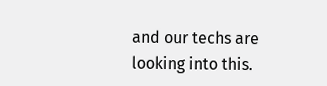and our techs are looking into this.